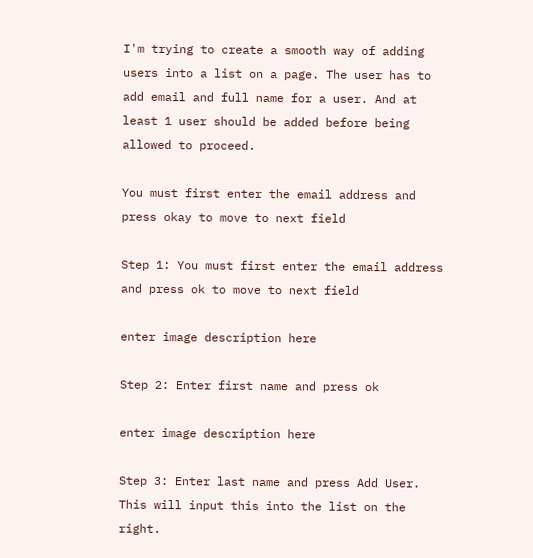I'm trying to create a smooth way of adding users into a list on a page. The user has to add email and full name for a user. And at least 1 user should be added before being allowed to proceed.

You must first enter the email address and press okay to move to next field

Step 1: You must first enter the email address and press ok to move to next field

enter image description here

Step 2: Enter first name and press ok

enter image description here

Step 3: Enter last name and press Add User. This will input this into the list on the right.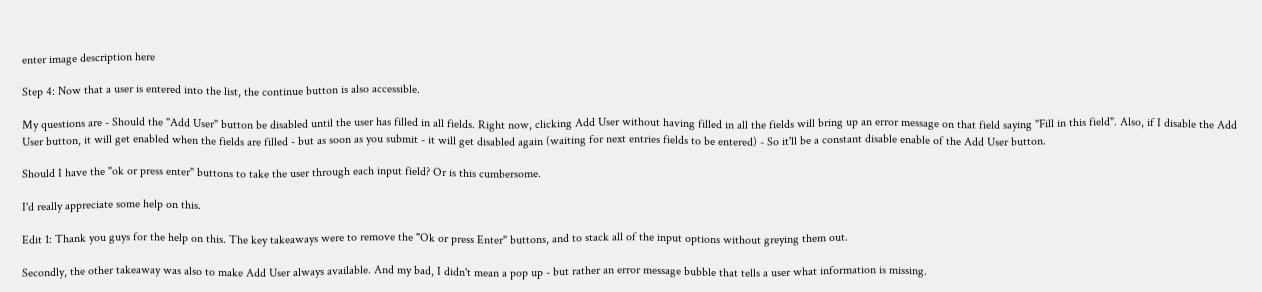enter image description here

Step 4: Now that a user is entered into the list, the continue button is also accessible.

My questions are - Should the "Add User" button be disabled until the user has filled in all fields. Right now, clicking Add User without having filled in all the fields will bring up an error message on that field saying "Fill in this field". Also, if I disable the Add User button, it will get enabled when the fields are filled - but as soon as you submit - it will get disabled again (waiting for next entries fields to be entered) - So it'll be a constant disable enable of the Add User button.

Should I have the "ok or press enter" buttons to take the user through each input field? Or is this cumbersome.

I'd really appreciate some help on this.

Edit 1: Thank you guys for the help on this. The key takeaways were to remove the "Ok or press Enter" buttons, and to stack all of the input options without greying them out.

Secondly, the other takeaway was also to make Add User always available. And my bad, I didn't mean a pop up - but rather an error message bubble that tells a user what information is missing.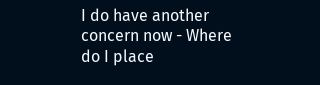I do have another concern now - Where do I place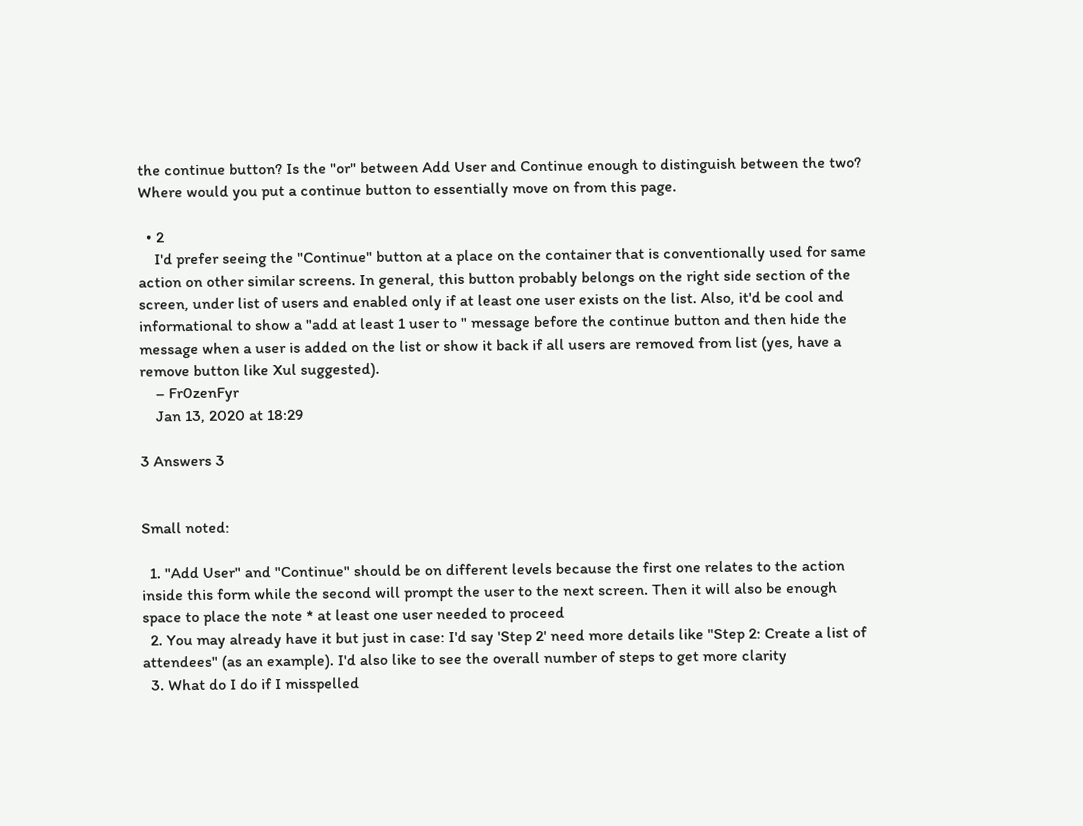the continue button? Is the "or" between Add User and Continue enough to distinguish between the two? Where would you put a continue button to essentially move on from this page.

  • 2
    I'd prefer seeing the "Continue" button at a place on the container that is conventionally used for same action on other similar screens. In general, this button probably belongs on the right side section of the screen, under list of users and enabled only if at least one user exists on the list. Also, it'd be cool and informational to show a "add at least 1 user to " message before the continue button and then hide the message when a user is added on the list or show it back if all users are removed from list (yes, have a remove button like Xul suggested).
    – Fr0zenFyr
    Jan 13, 2020 at 18:29

3 Answers 3


Small noted:

  1. "Add User" and "Continue" should be on different levels because the first one relates to the action inside this form while the second will prompt the user to the next screen. Then it will also be enough space to place the note * at least one user needed to proceed
  2. You may already have it but just in case: I'd say 'Step 2' need more details like "Step 2: Create a list of attendees" (as an example). I'd also like to see the overall number of steps to get more clarity
  3. What do I do if I misspelled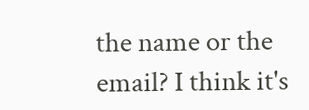the name or the email? I think it's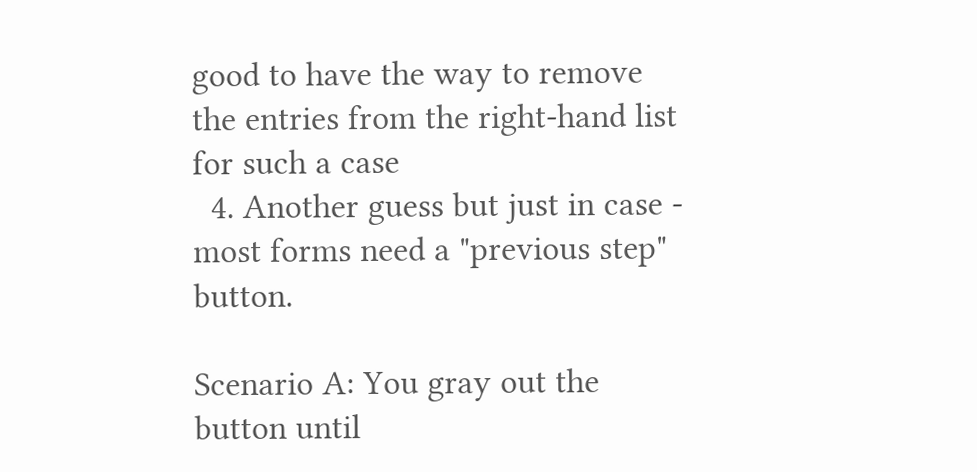good to have the way to remove the entries from the right-hand list for such a case
  4. Another guess but just in case - most forms need a "previous step" button.

Scenario A: You gray out the button until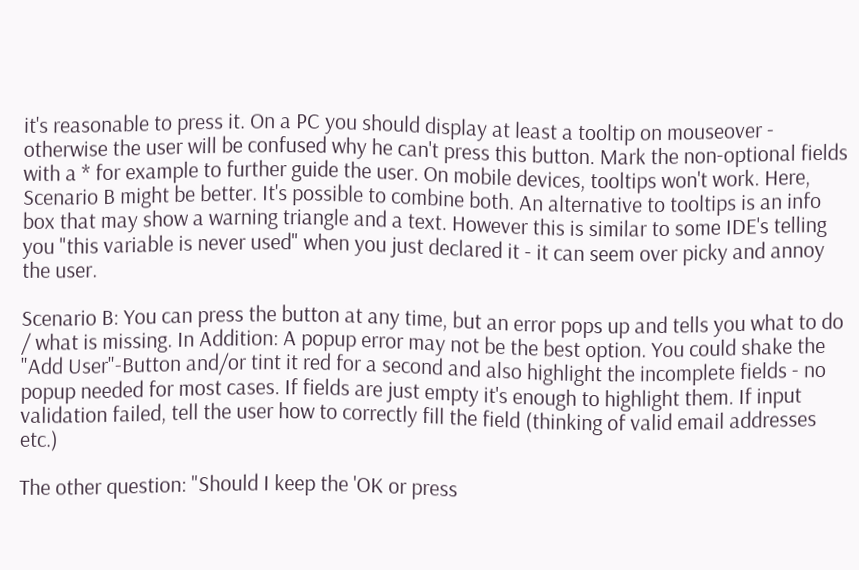it's reasonable to press it. On a PC you should display at least a tooltip on mouseover - otherwise the user will be confused why he can't press this button. Mark the non-optional fields with a * for example to further guide the user. On mobile devices, tooltips won't work. Here, Scenario B might be better. It's possible to combine both. An alternative to tooltips is an info box that may show a warning triangle and a text. However this is similar to some IDE's telling you "this variable is never used" when you just declared it - it can seem over picky and annoy the user.

Scenario B: You can press the button at any time, but an error pops up and tells you what to do / what is missing. In Addition: A popup error may not be the best option. You could shake the "Add User"-Button and/or tint it red for a second and also highlight the incomplete fields - no popup needed for most cases. If fields are just empty it's enough to highlight them. If input validation failed, tell the user how to correctly fill the field (thinking of valid email addresses etc.)

The other question: "Should I keep the 'OK or press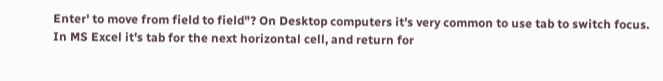Enter' to move from field to field"? On Desktop computers it's very common to use tab to switch focus. In MS Excel it's tab for the next horizontal cell, and return for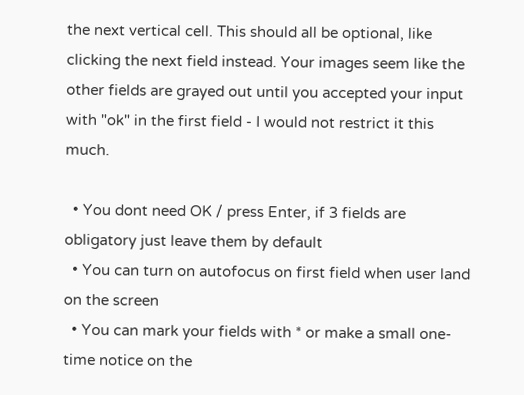the next vertical cell. This should all be optional, like clicking the next field instead. Your images seem like the other fields are grayed out until you accepted your input with "ok" in the first field - I would not restrict it this much.

  • You dont need OK / press Enter, if 3 fields are obligatory just leave them by default
  • You can turn on autofocus on first field when user land on the screen
  • You can mark your fields with * or make a small one-time notice on the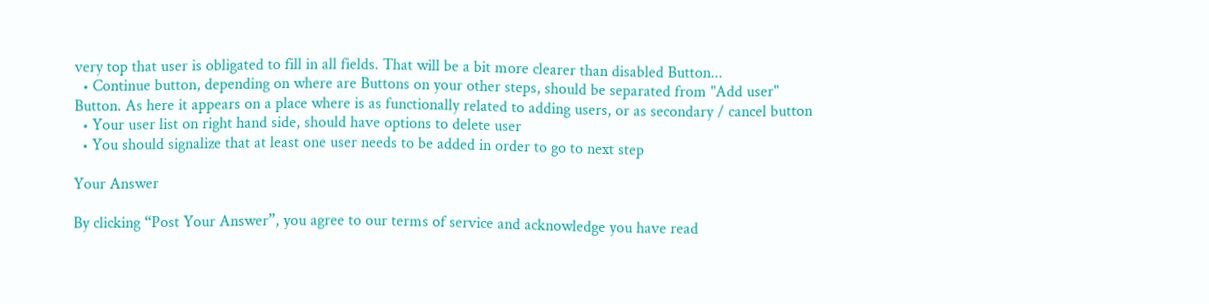very top that user is obligated to fill in all fields. That will be a bit more clearer than disabled Button...
  • Continue button, depending on where are Buttons on your other steps, should be separated from "Add user" Button. As here it appears on a place where is as functionally related to adding users, or as secondary / cancel button
  • Your user list on right hand side, should have options to delete user
  • You should signalize that at least one user needs to be added in order to go to next step

Your Answer

By clicking “Post Your Answer”, you agree to our terms of service and acknowledge you have read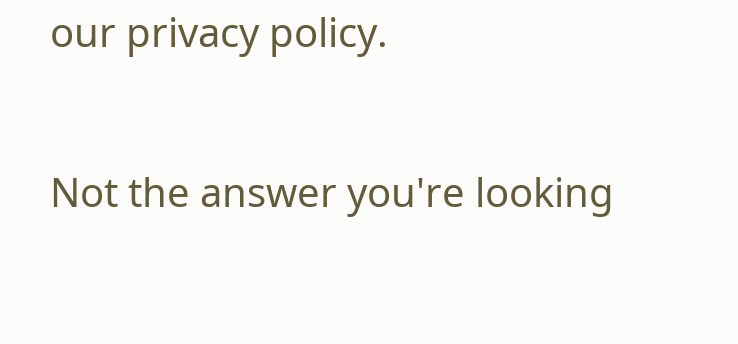our privacy policy.

Not the answer you're looking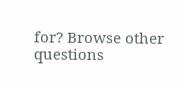for? Browse other questions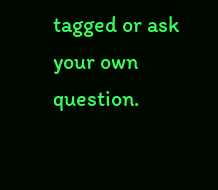tagged or ask your own question.